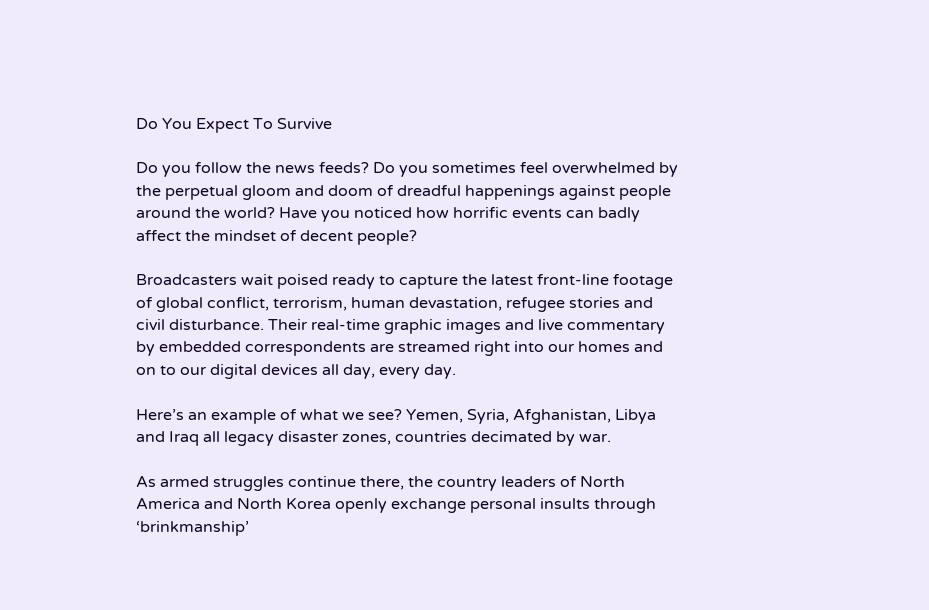Do You Expect To Survive

Do you follow the news feeds? Do you sometimes feel overwhelmed by the perpetual gloom and doom of dreadful happenings against people around the world? Have you noticed how horrific events can badly affect the mindset of decent people?

Broadcasters wait poised ready to capture the latest front-line footage of global conflict, terrorism, human devastation, refugee stories and civil disturbance. Their real-time graphic images and live commentary by embedded correspondents are streamed right into our homes and on to our digital devices all day, every day.

Here’s an example of what we see? Yemen, Syria, Afghanistan, Libya and Iraq all legacy disaster zones, countries decimated by war.

As armed struggles continue there, the country leaders of North America and North Korea openly exchange personal insults through ‘brinkmanship’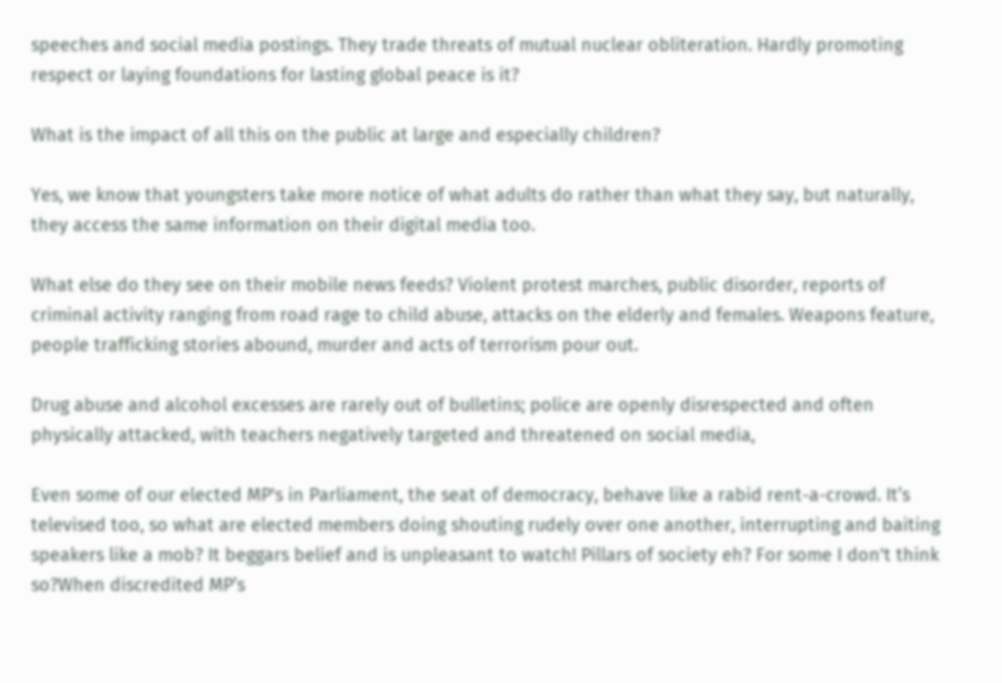speeches and social media postings. They trade threats of mutual nuclear obliteration. Hardly promoting respect or laying foundations for lasting global peace is it?

What is the impact of all this on the public at large and especially children?

Yes, we know that youngsters take more notice of what adults do rather than what they say, but naturally, they access the same information on their digital media too.

What else do they see on their mobile news feeds? Violent protest marches, public disorder, reports of criminal activity ranging from road rage to child abuse, attacks on the elderly and females. Weapons feature, people trafficking stories abound, murder and acts of terrorism pour out.

Drug abuse and alcohol excesses are rarely out of bulletins; police are openly disrespected and often physically attacked, with teachers negatively targeted and threatened on social media,

Even some of our elected MP's in Parliament, the seat of democracy, behave like a rabid rent-a-crowd. It’s televised too, so what are elected members doing shouting rudely over one another, interrupting and baiting speakers like a mob? It beggars belief and is unpleasant to watch! Pillars of society eh? For some I don't think so?When discredited MP’s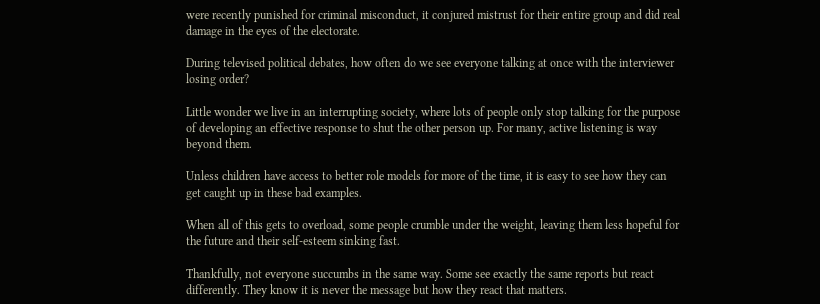were recently punished for criminal misconduct, it conjured mistrust for their entire group and did real damage in the eyes of the electorate.

During televised political debates, how often do we see everyone talking at once with the interviewer losing order?

Little wonder we live in an interrupting society, where lots of people only stop talking for the purpose of developing an effective response to shut the other person up. For many, active listening is way beyond them.

Unless children have access to better role models for more of the time, it is easy to see how they can get caught up in these bad examples.

When all of this gets to overload, some people crumble under the weight, leaving them less hopeful for the future and their self-esteem sinking fast.

Thankfully, not everyone succumbs in the same way. Some see exactly the same reports but react differently. They know it is never the message but how they react that matters.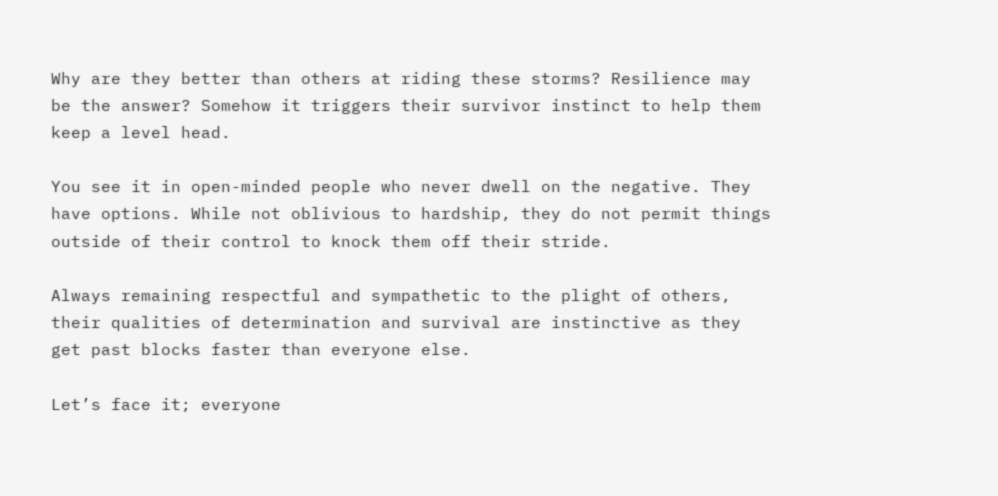Why are they better than others at riding these storms? Resilience may be the answer? Somehow it triggers their survivor instinct to help them keep a level head.

You see it in open-minded people who never dwell on the negative. They have options. While not oblivious to hardship, they do not permit things outside of their control to knock them off their stride.

Always remaining respectful and sympathetic to the plight of others, their qualities of determination and survival are instinctive as they get past blocks faster than everyone else.

Let’s face it; everyone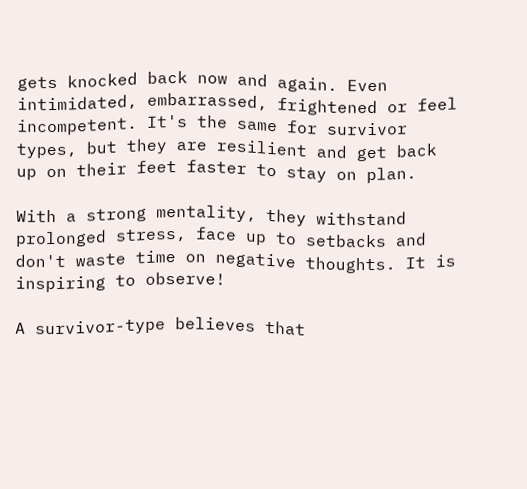gets knocked back now and again. Even intimidated, embarrassed, frightened or feel incompetent. It's the same for survivor types, but they are resilient and get back up on their feet faster to stay on plan.

With a strong mentality, they withstand prolonged stress, face up to setbacks and don't waste time on negative thoughts. It is inspiring to observe!

A survivor-type believes that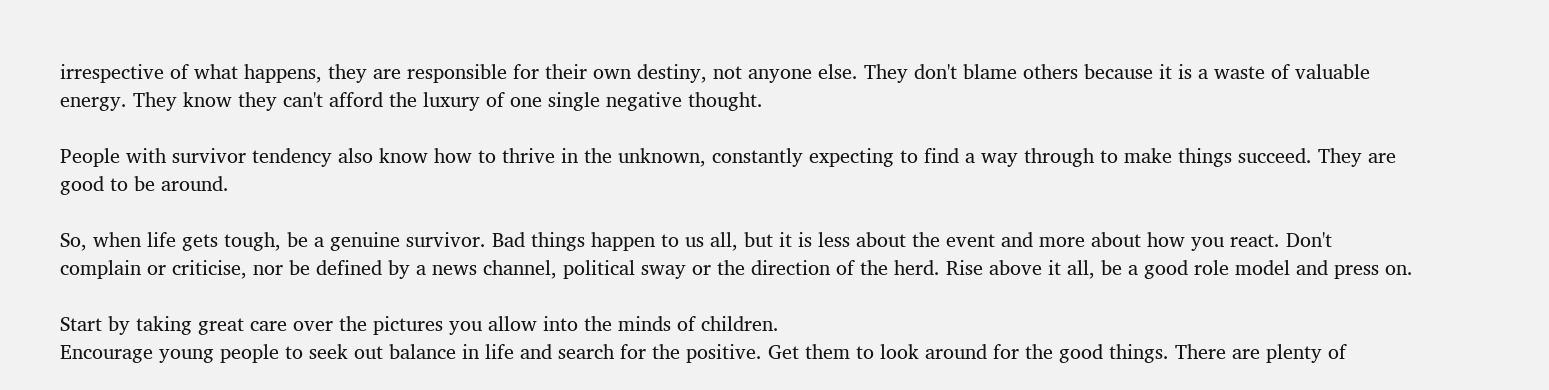irrespective of what happens, they are responsible for their own destiny, not anyone else. They don't blame others because it is a waste of valuable energy. They know they can't afford the luxury of one single negative thought.

People with survivor tendency also know how to thrive in the unknown, constantly expecting to find a way through to make things succeed. They are good to be around.

So, when life gets tough, be a genuine survivor. Bad things happen to us all, but it is less about the event and more about how you react. Don't complain or criticise, nor be defined by a news channel, political sway or the direction of the herd. Rise above it all, be a good role model and press on.

Start by taking great care over the pictures you allow into the minds of children.
Encourage young people to seek out balance in life and search for the positive. Get them to look around for the good things. There are plenty of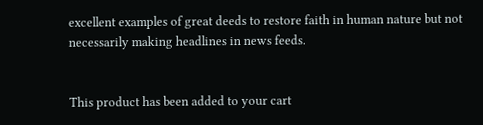excellent examples of great deeds to restore faith in human nature but not necessarily making headlines in news feeds.


This product has been added to your cart